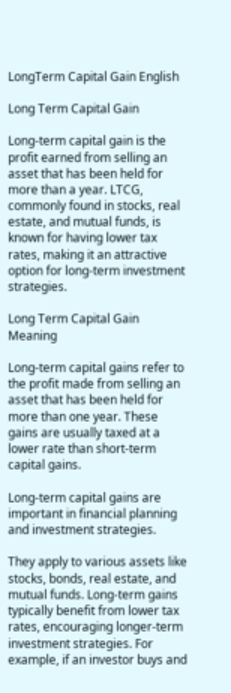LongTerm Capital Gain English

Long Term Capital Gain

Long-term capital gain is the profit earned from selling an asset that has been held for more than a year. LTCG, commonly found in stocks, real estate, and mutual funds, is known for having lower tax rates, making it an attractive option for long-term investment strategies.

Long Term Capital Gain Meaning

Long-term capital gains refer to the profit made from selling an asset that has been held for more than one year. These gains are usually taxed at a lower rate than short-term capital gains.

Long-term capital gains are important in financial planning and investment strategies.

They apply to various assets like stocks, bonds, real estate, and mutual funds. Long-term gains typically benefit from lower tax rates, encouraging longer-term investment strategies. For example, if an investor buys and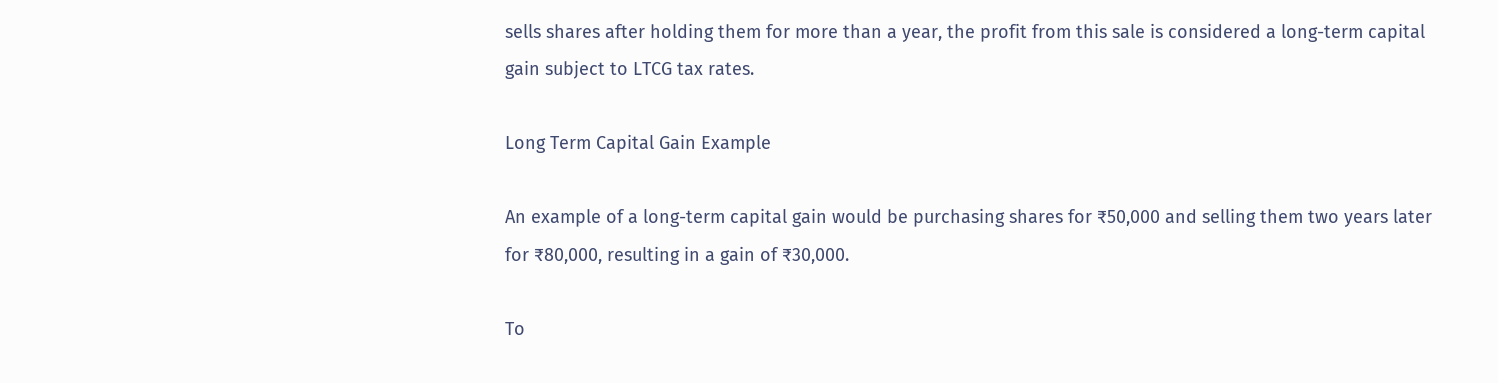sells shares after holding them for more than a year, the profit from this sale is considered a long-term capital gain subject to LTCG tax rates.

Long Term Capital Gain Example

An example of a long-term capital gain would be purchasing shares for ₹50,000 and selling them two years later for ₹80,000, resulting in a gain of ₹30,000.

To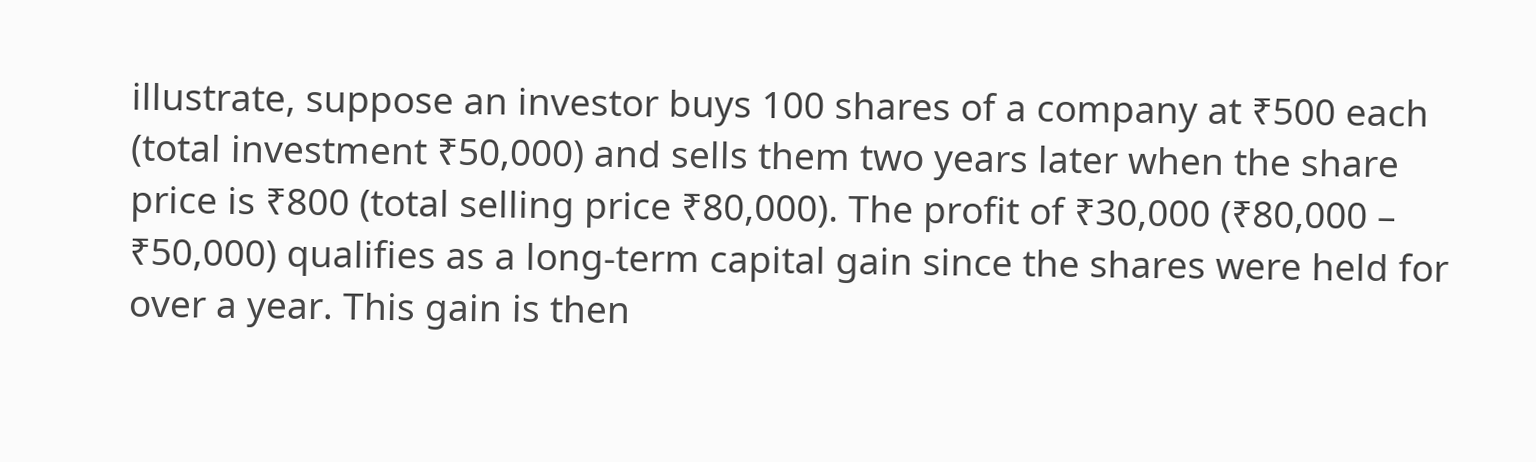illustrate, suppose an investor buys 100 shares of a company at ₹500 each (total investment ₹50,000) and sells them two years later when the share price is ₹800 (total selling price ₹80,000). The profit of ₹30,000 (₹80,000 – ₹50,000) qualifies as a long-term capital gain since the shares were held for over a year. This gain is then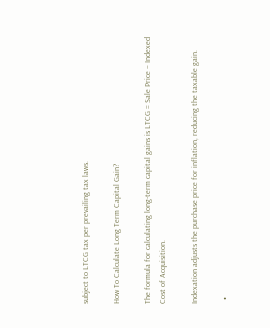subject to LTCG tax per prevailing tax laws.

How To Calculate Long Term Capital Gain?

The formula for calculating long-term capital gains is LTCG = Sale Price – Indexed Cost of Acquisition.

Indexation adjusts the purchase price for inflation, reducing the taxable gain.

  •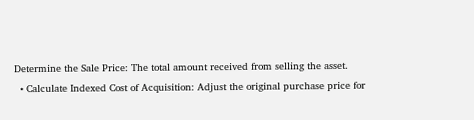Determine the Sale Price: The total amount received from selling the asset.
  • Calculate Indexed Cost of Acquisition: Adjust the original purchase price for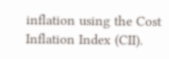inflation using the Cost Inflation Index (CII).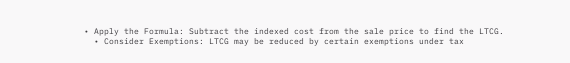• Apply the Formula: Subtract the indexed cost from the sale price to find the LTCG.
  • Consider Exemptions: LTCG may be reduced by certain exemptions under tax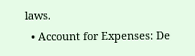laws.
  • Account for Expenses: De